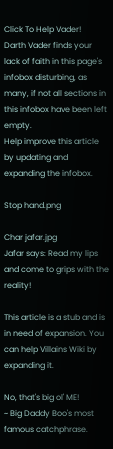Click To Help Vader!
Darth Vader finds your lack of faith in this page's infobox disturbing, as many, if not all sections in this infobox have been left empty.
Help improve this article by updating and expanding the infobox.

Stop hand.png

Char jafar.jpg
Jafar says: Read my lips and come to grips with the reality!

This article is a stub and is in need of expansion. You can help Villains Wiki by expanding it.

No, that's big ol' ME!
~ Big Daddy Boo's most famous catchphrase.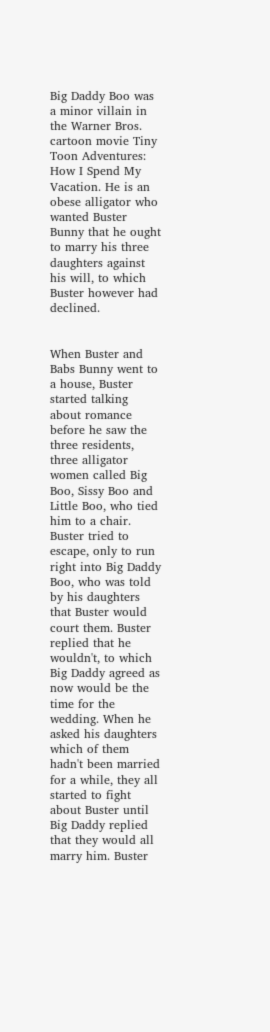Big Daddy Boo was a minor villain in the Warner Bros. cartoon movie Tiny Toon Adventures: How I Spend My Vacation. He is an obese alligator who wanted Buster Bunny that he ought to marry his three daughters against his will, to which Buster however had declined.


When Buster and Babs Bunny went to a house, Buster started talking about romance before he saw the three residents, three alligator women called Big Boo, Sissy Boo and Little Boo, who tied him to a chair. Buster tried to escape, only to run right into Big Daddy Boo, who was told by his daughters that Buster would court them. Buster replied that he wouldn't, to which Big Daddy agreed as now would be the time for the wedding. When he asked his daughters which of them hadn't been married for a while, they all started to fight about Buster until Big Daddy replied that they would all marry him. Buster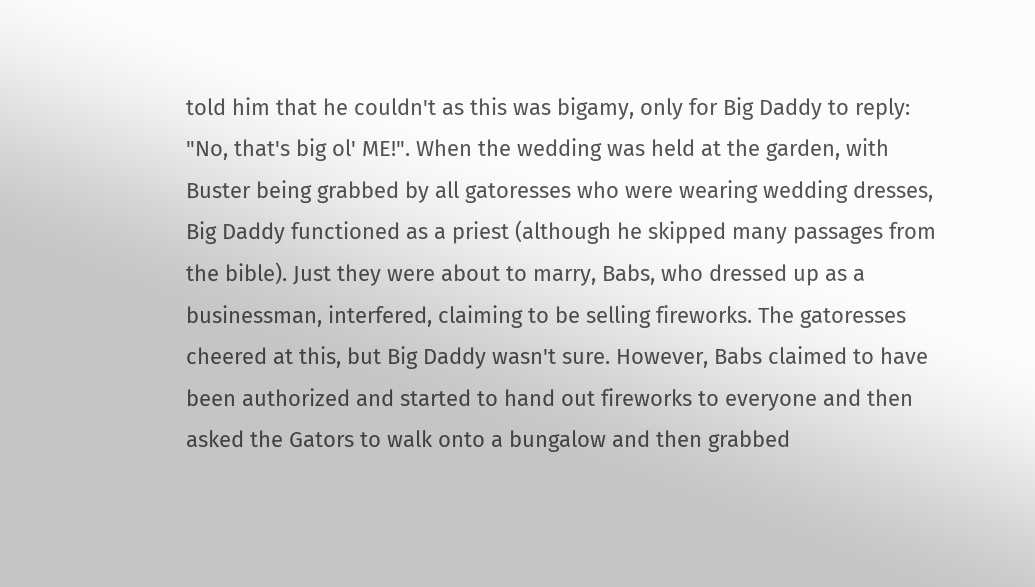told him that he couldn't as this was bigamy, only for Big Daddy to reply: "No, that's big ol' ME!". When the wedding was held at the garden, with Buster being grabbed by all gatoresses who were wearing wedding dresses, Big Daddy functioned as a priest (although he skipped many passages from the bible). Just they were about to marry, Babs, who dressed up as a businessman, interfered, claiming to be selling fireworks. The gatoresses cheered at this, but Big Daddy wasn't sure. However, Babs claimed to have been authorized and started to hand out fireworks to everyone and then asked the Gators to walk onto a bungalow and then grabbed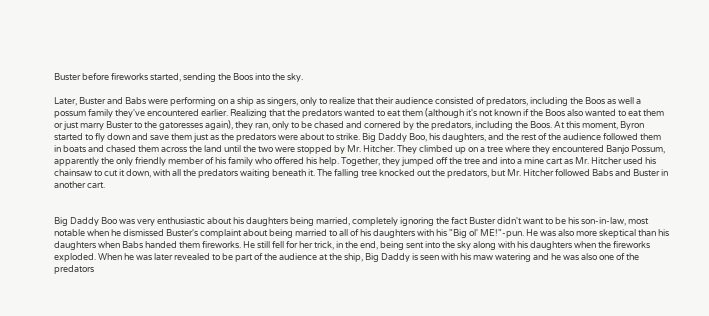Buster before fireworks started, sending the Boos into the sky.

Later, Buster and Babs were performing on a ship as singers, only to realize that their audience consisted of predators, including the Boos as well a possum family they've encountered earlier. Realizing that the predators wanted to eat them (although it's not known if the Boos also wanted to eat them or just marry Buster to the gatoresses again), they ran, only to be chased and cornered by the predators, including the Boos. At this moment, Byron started to fly down and save them just as the predators were about to strike. Big Daddy Boo, his daughters, and the rest of the audience followed them in boats and chased them across the land until the two were stopped by Mr. Hitcher. They climbed up on a tree where they encountered Banjo Possum, apparently the only friendly member of his family who offered his help. Together, they jumped off the tree and into a mine cart as Mr. Hitcher used his chainsaw to cut it down, with all the predators waiting beneath it. The falling tree knocked out the predators, but Mr. Hitcher followed Babs and Buster in another cart.


Big Daddy Boo was very enthusiastic about his daughters being married, completely ignoring the fact Buster didn't want to be his son-in-law, most notable when he dismissed Buster's complaint about being married to all of his daughters with his "Big ol' ME!"-pun. He was also more skeptical than his daughters when Babs handed them fireworks. He still fell for her trick, in the end, being sent into the sky along with his daughters when the fireworks exploded. When he was later revealed to be part of the audience at the ship, Big Daddy is seen with his maw watering and he was also one of the predators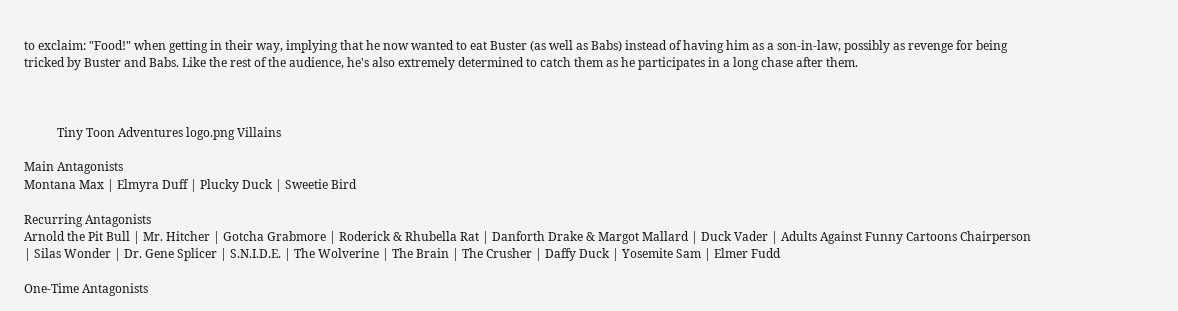to exclaim: "Food!" when getting in their way, implying that he now wanted to eat Buster (as well as Babs) instead of having him as a son-in-law, possibly as revenge for being tricked by Buster and Babs. Like the rest of the audience, he's also extremely determined to catch them as he participates in a long chase after them.



           Tiny Toon Adventures logo.png Villains

Main Antagonists
Montana Max | Elmyra Duff | Plucky Duck | Sweetie Bird

Recurring Antagonists
Arnold the Pit Bull | Mr. Hitcher | Gotcha Grabmore | Roderick & Rhubella Rat | Danforth Drake & Margot Mallard | Duck Vader | Adults Against Funny Cartoons Chairperson | Silas Wonder | Dr. Gene Splicer | S.N.I.D.E. | The Wolverine | The Brain | The Crusher | Daffy Duck | Yosemite Sam | Elmer Fudd

One-Time Antagonists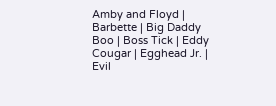Amby and Floyd | Barbette | Big Daddy Boo | Boss Tick | Eddy Cougar | Egghead Jr. | Evil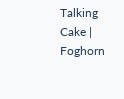Talking Cake | Foghorn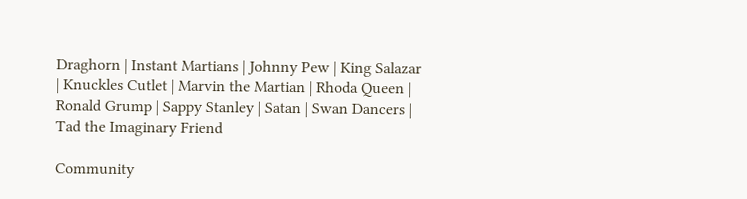Draghorn | Instant Martians | Johnny Pew | King Salazar | Knuckles Cutlet | Marvin the Martian | Rhoda Queen | Ronald Grump | Sappy Stanley | Satan | Swan Dancers | Tad the Imaginary Friend

Community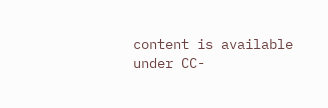content is available under CC-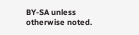BY-SA unless otherwise noted.